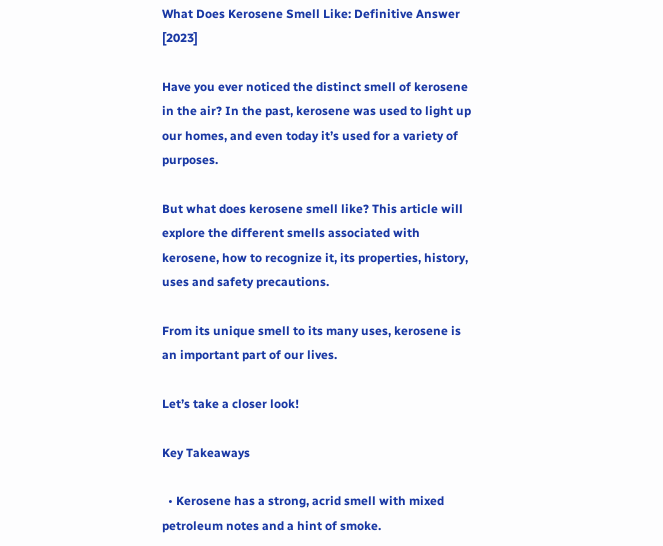What Does Kerosene Smell Like: Definitive Answer [2023]

Have you ever noticed the distinct smell of kerosene in the air? In the past, kerosene was used to light up our homes, and even today it’s used for a variety of purposes.

But what does kerosene smell like? This article will explore the different smells associated with kerosene, how to recognize it, its properties, history, uses and safety precautions.

From its unique smell to its many uses, kerosene is an important part of our lives.

Let’s take a closer look!

Key Takeaways

  • Kerosene has a strong, acrid smell with mixed petroleum notes and a hint of smoke.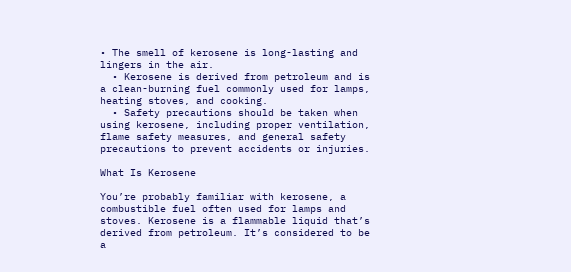• The smell of kerosene is long-lasting and lingers in the air.
  • Kerosene is derived from petroleum and is a clean-burning fuel commonly used for lamps, heating stoves, and cooking.
  • Safety precautions should be taken when using kerosene, including proper ventilation, flame safety measures, and general safety precautions to prevent accidents or injuries.

What Is Kerosene

You’re probably familiar with kerosene, a combustible fuel often used for lamps and stoves. Kerosene is a flammable liquid that’s derived from petroleum. It’s considered to be a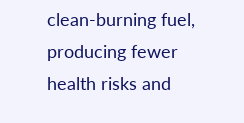clean-burning fuel, producing fewer health risks and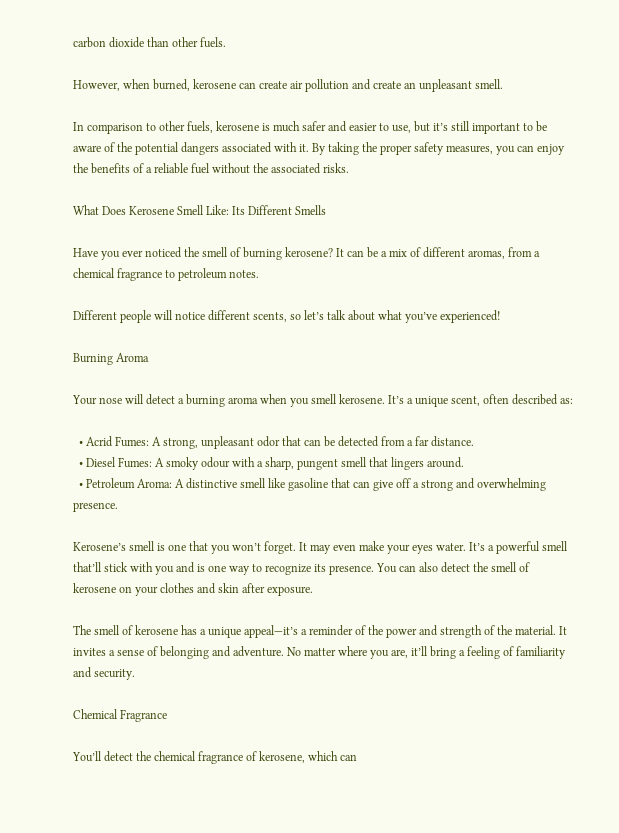carbon dioxide than other fuels.

However, when burned, kerosene can create air pollution and create an unpleasant smell.

In comparison to other fuels, kerosene is much safer and easier to use, but it’s still important to be aware of the potential dangers associated with it. By taking the proper safety measures, you can enjoy the benefits of a reliable fuel without the associated risks.

What Does Kerosene Smell Like: Its Different Smells

Have you ever noticed the smell of burning kerosene? It can be a mix of different aromas, from a chemical fragrance to petroleum notes.

Different people will notice different scents, so let’s talk about what you’ve experienced!

Burning Aroma

Your nose will detect a burning aroma when you smell kerosene. It’s a unique scent, often described as:

  • Acrid Fumes: A strong, unpleasant odor that can be detected from a far distance.
  • Diesel Fumes: A smoky odour with a sharp, pungent smell that lingers around.
  • Petroleum Aroma: A distinctive smell like gasoline that can give off a strong and overwhelming presence.

Kerosene’s smell is one that you won’t forget. It may even make your eyes water. It’s a powerful smell that’ll stick with you and is one way to recognize its presence. You can also detect the smell of kerosene on your clothes and skin after exposure.

The smell of kerosene has a unique appeal—it’s a reminder of the power and strength of the material. It invites a sense of belonging and adventure. No matter where you are, it’ll bring a feeling of familiarity and security.

Chemical Fragrance

You’ll detect the chemical fragrance of kerosene, which can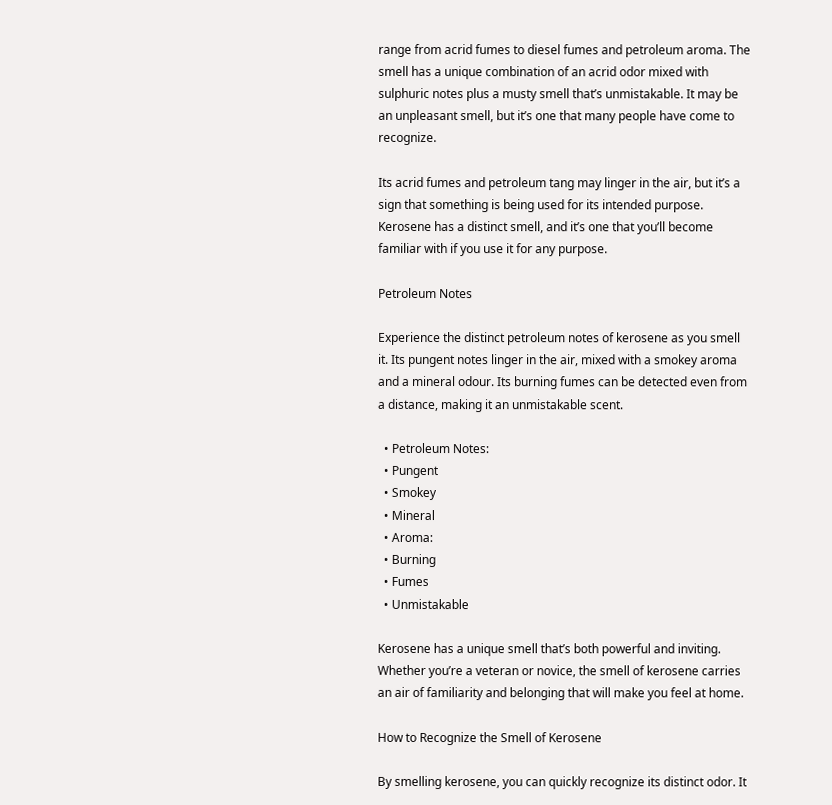range from acrid fumes to diesel fumes and petroleum aroma. The smell has a unique combination of an acrid odor mixed with sulphuric notes plus a musty smell that’s unmistakable. It may be an unpleasant smell, but it’s one that many people have come to recognize.

Its acrid fumes and petroleum tang may linger in the air, but it’s a sign that something is being used for its intended purpose. Kerosene has a distinct smell, and it’s one that you’ll become familiar with if you use it for any purpose.

Petroleum Notes

Experience the distinct petroleum notes of kerosene as you smell it. Its pungent notes linger in the air, mixed with a smokey aroma and a mineral odour. Its burning fumes can be detected even from a distance, making it an unmistakable scent.

  • Petroleum Notes:
  • Pungent
  • Smokey
  • Mineral
  • Aroma:
  • Burning
  • Fumes
  • Unmistakable

Kerosene has a unique smell that’s both powerful and inviting. Whether you’re a veteran or novice, the smell of kerosene carries an air of familiarity and belonging that will make you feel at home.

How to Recognize the Smell of Kerosene

By smelling kerosene, you can quickly recognize its distinct odor. It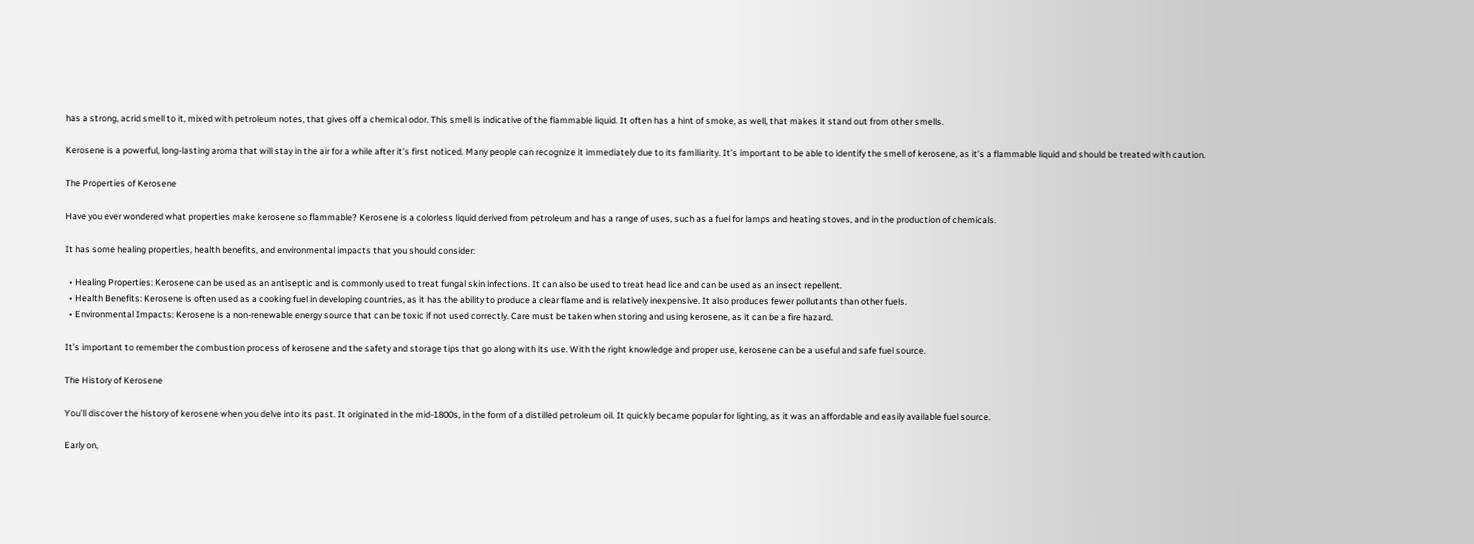has a strong, acrid smell to it, mixed with petroleum notes, that gives off a chemical odor. This smell is indicative of the flammable liquid. It often has a hint of smoke, as well, that makes it stand out from other smells.

Kerosene is a powerful, long-lasting aroma that will stay in the air for a while after it’s first noticed. Many people can recognize it immediately due to its familiarity. It’s important to be able to identify the smell of kerosene, as it’s a flammable liquid and should be treated with caution.

The Properties of Kerosene

Have you ever wondered what properties make kerosene so flammable? Kerosene is a colorless liquid derived from petroleum and has a range of uses, such as a fuel for lamps and heating stoves, and in the production of chemicals.

It has some healing properties, health benefits, and environmental impacts that you should consider:

  • Healing Properties: Kerosene can be used as an antiseptic and is commonly used to treat fungal skin infections. It can also be used to treat head lice and can be used as an insect repellent.
  • Health Benefits: Kerosene is often used as a cooking fuel in developing countries, as it has the ability to produce a clear flame and is relatively inexpensive. It also produces fewer pollutants than other fuels.
  • Environmental Impacts: Kerosene is a non-renewable energy source that can be toxic if not used correctly. Care must be taken when storing and using kerosene, as it can be a fire hazard.

It’s important to remember the combustion process of kerosene and the safety and storage tips that go along with its use. With the right knowledge and proper use, kerosene can be a useful and safe fuel source.

The History of Kerosene

You’ll discover the history of kerosene when you delve into its past. It originated in the mid-1800s, in the form of a distilled petroleum oil. It quickly became popular for lighting, as it was an affordable and easily available fuel source.

Early on,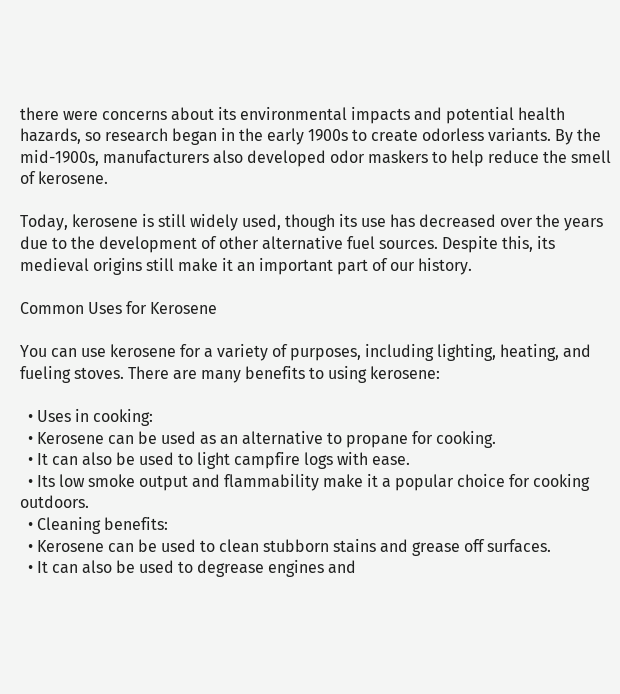there were concerns about its environmental impacts and potential health hazards, so research began in the early 1900s to create odorless variants. By the mid-1900s, manufacturers also developed odor maskers to help reduce the smell of kerosene.

Today, kerosene is still widely used, though its use has decreased over the years due to the development of other alternative fuel sources. Despite this, its medieval origins still make it an important part of our history.

Common Uses for Kerosene

You can use kerosene for a variety of purposes, including lighting, heating, and fueling stoves. There are many benefits to using kerosene:

  • Uses in cooking:
  • Kerosene can be used as an alternative to propane for cooking.
  • It can also be used to light campfire logs with ease.
  • Its low smoke output and flammability make it a popular choice for cooking outdoors.
  • Cleaning benefits:
  • Kerosene can be used to clean stubborn stains and grease off surfaces.
  • It can also be used to degrease engines and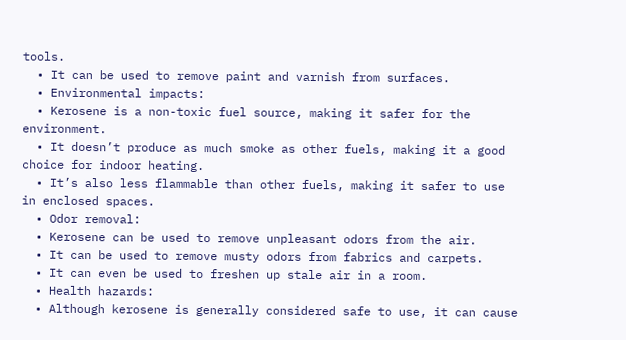tools.
  • It can be used to remove paint and varnish from surfaces.
  • Environmental impacts:
  • Kerosene is a non-toxic fuel source, making it safer for the environment.
  • It doesn’t produce as much smoke as other fuels, making it a good choice for indoor heating.
  • It’s also less flammable than other fuels, making it safer to use in enclosed spaces.
  • Odor removal:
  • Kerosene can be used to remove unpleasant odors from the air.
  • It can be used to remove musty odors from fabrics and carpets.
  • It can even be used to freshen up stale air in a room.
  • Health hazards:
  • Although kerosene is generally considered safe to use, it can cause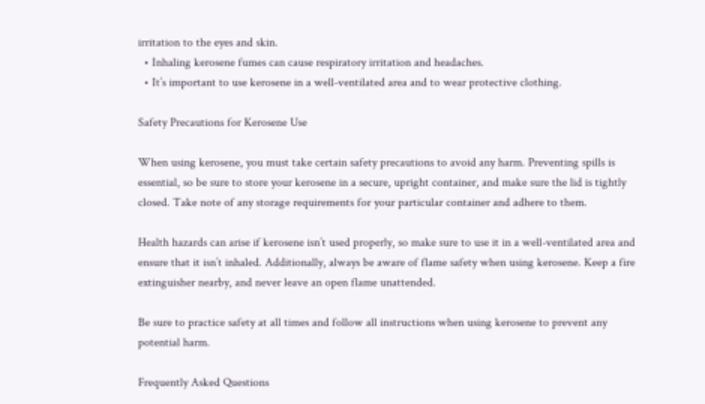irritation to the eyes and skin.
  • Inhaling kerosene fumes can cause respiratory irritation and headaches.
  • It’s important to use kerosene in a well-ventilated area and to wear protective clothing.

Safety Precautions for Kerosene Use

When using kerosene, you must take certain safety precautions to avoid any harm. Preventing spills is essential, so be sure to store your kerosene in a secure, upright container, and make sure the lid is tightly closed. Take note of any storage requirements for your particular container and adhere to them.

Health hazards can arise if kerosene isn’t used properly, so make sure to use it in a well-ventilated area and ensure that it isn’t inhaled. Additionally, always be aware of flame safety when using kerosene. Keep a fire extinguisher nearby, and never leave an open flame unattended.

Be sure to practice safety at all times and follow all instructions when using kerosene to prevent any potential harm.

Frequently Asked Questions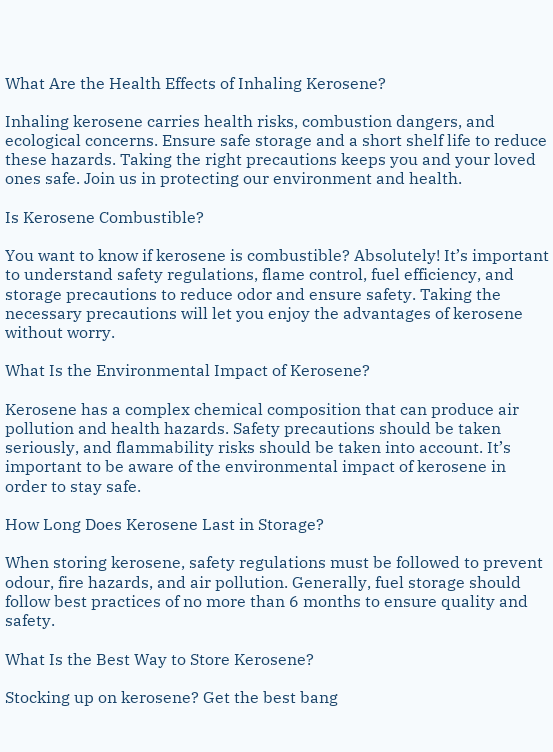What Are the Health Effects of Inhaling Kerosene?

Inhaling kerosene carries health risks, combustion dangers, and ecological concerns. Ensure safe storage and a short shelf life to reduce these hazards. Taking the right precautions keeps you and your loved ones safe. Join us in protecting our environment and health.

Is Kerosene Combustible?

You want to know if kerosene is combustible? Absolutely! It’s important to understand safety regulations, flame control, fuel efficiency, and storage precautions to reduce odor and ensure safety. Taking the necessary precautions will let you enjoy the advantages of kerosene without worry.

What Is the Environmental Impact of Kerosene?

Kerosene has a complex chemical composition that can produce air pollution and health hazards. Safety precautions should be taken seriously, and flammability risks should be taken into account. It’s important to be aware of the environmental impact of kerosene in order to stay safe.

How Long Does Kerosene Last in Storage?

When storing kerosene, safety regulations must be followed to prevent odour, fire hazards, and air pollution. Generally, fuel storage should follow best practices of no more than 6 months to ensure quality and safety.

What Is the Best Way to Store Kerosene?

Stocking up on kerosene? Get the best bang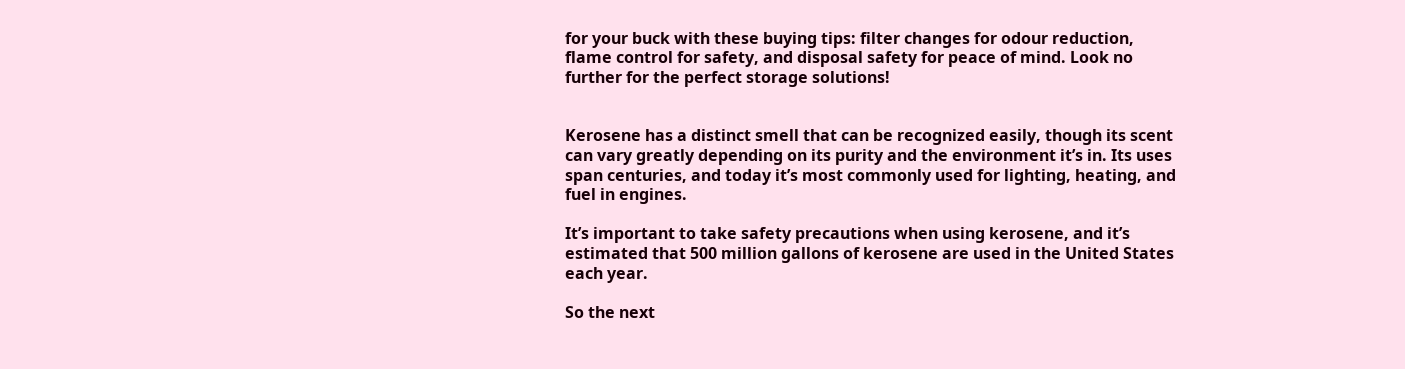for your buck with these buying tips: filter changes for odour reduction, flame control for safety, and disposal safety for peace of mind. Look no further for the perfect storage solutions!


Kerosene has a distinct smell that can be recognized easily, though its scent can vary greatly depending on its purity and the environment it’s in. Its uses span centuries, and today it’s most commonly used for lighting, heating, and fuel in engines.

It’s important to take safety precautions when using kerosene, and it’s estimated that 500 million gallons of kerosene are used in the United States each year.

So the next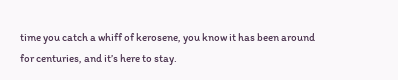time you catch a whiff of kerosene, you know it has been around for centuries, and it’s here to stay.